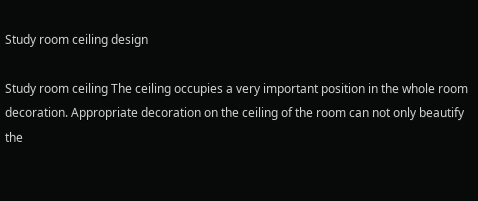Study room ceiling design

Study room ceiling The ceiling occupies a very important position in the whole room decoration. Appropriate decoration on the ceiling of the room can not only beautify the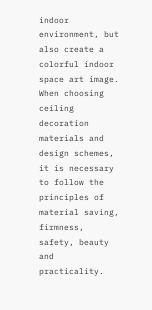indoor environment, but also create a colorful indoor space art image. When choosing ceiling decoration materials and design schemes, it is necessary to follow the principles of material saving, firmness, safety, beauty and practicality.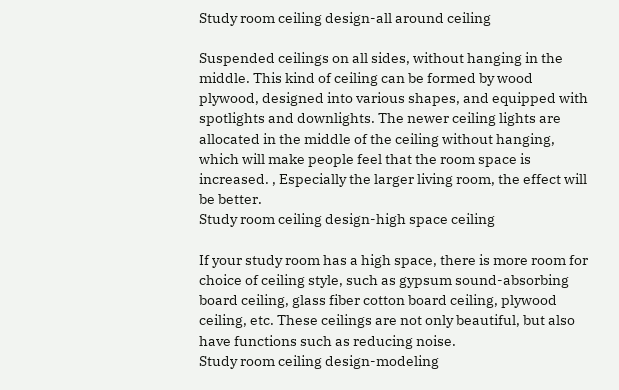Study room ceiling design-all around ceiling

Suspended ceilings on all sides, without hanging in the middle. This kind of ceiling can be formed by wood plywood, designed into various shapes, and equipped with spotlights and downlights. The newer ceiling lights are allocated in the middle of the ceiling without hanging, which will make people feel that the room space is increased. , Especially the larger living room, the effect will be better.
Study room ceiling design-high space ceiling

If your study room has a high space, there is more room for choice of ceiling style, such as gypsum sound-absorbing board ceiling, glass fiber cotton board ceiling, plywood ceiling, etc. These ceilings are not only beautiful, but also have functions such as reducing noise.
Study room ceiling design-modeling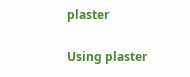plaster

Using plaster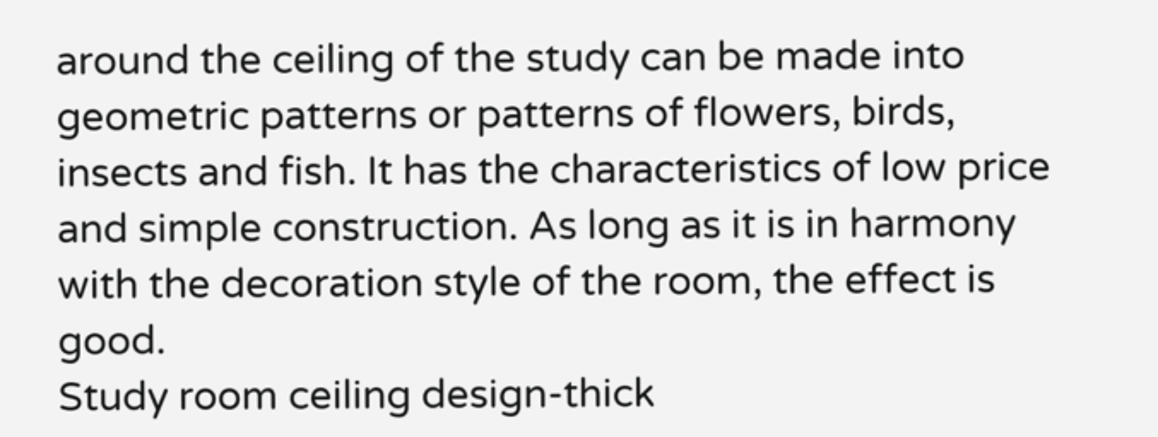around the ceiling of the study can be made into geometric patterns or patterns of flowers, birds, insects and fish. It has the characteristics of low price and simple construction. As long as it is in harmony with the decoration style of the room, the effect is good.
Study room ceiling design-thick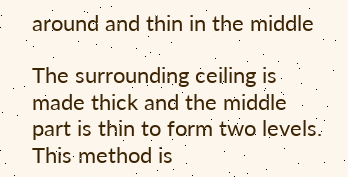around and thin in the middle

The surrounding ceiling is made thick and the middle part is thin to form two levels. This method is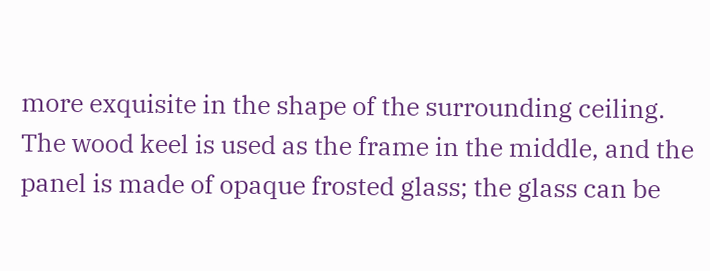more exquisite in the shape of the surrounding ceiling. The wood keel is used as the frame in the middle, and the panel is made of opaque frosted glass; the glass can be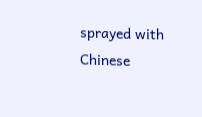sprayed with Chinese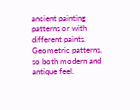ancient painting patterns or with different paints. Geometric patterns, so both modern and antique feel.